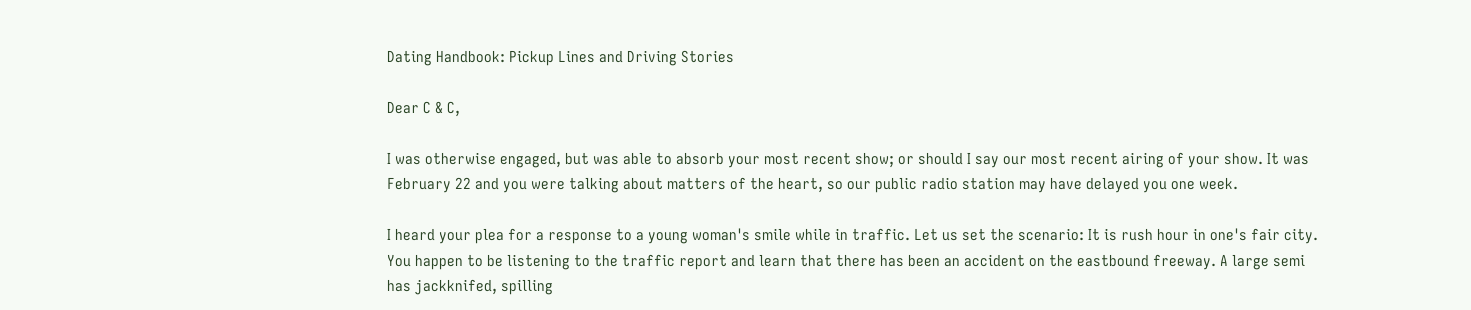Dating Handbook: Pickup Lines and Driving Stories

Dear C & C,

I was otherwise engaged, but was able to absorb your most recent show; or should I say our most recent airing of your show. It was February 22 and you were talking about matters of the heart, so our public radio station may have delayed you one week.

I heard your plea for a response to a young woman's smile while in traffic. Let us set the scenario: It is rush hour in one's fair city. You happen to be listening to the traffic report and learn that there has been an accident on the eastbound freeway. A large semi has jackknifed, spilling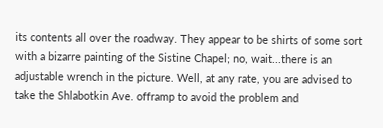its contents all over the roadway. They appear to be shirts of some sort with a bizarre painting of the Sistine Chapel; no, wait...there is an adjustable wrench in the picture. Well, at any rate, you are advised to take the Shlabotkin Ave. offramp to avoid the problem and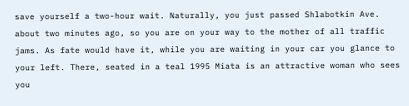save yourself a two-hour wait. Naturally, you just passed Shlabotkin Ave. about two minutes ago, so you are on your way to the mother of all traffic jams. As fate would have it, while you are waiting in your car you glance to your left. There, seated in a teal 1995 Miata is an attractive woman who sees you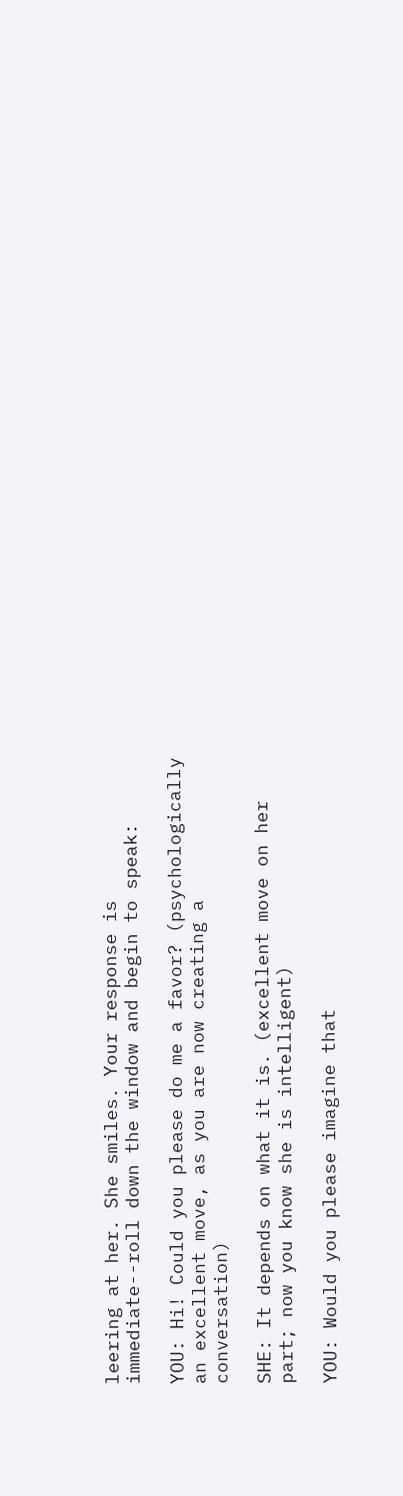leering at her. She smiles. Your response is immediate--roll down the window and begin to speak:

YOU: Hi! Could you please do me a favor? (psychologically an excellent move, as you are now creating a conversation)

SHE: It depends on what it is. (excellent move on her part; now you know she is intelligent)

YOU: Would you please imagine that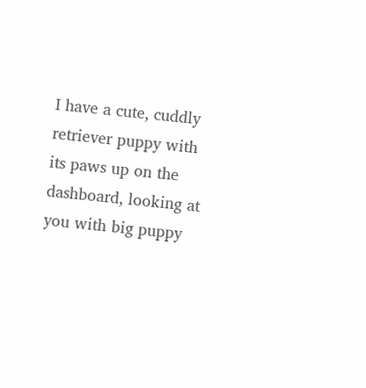I have a cute, cuddly retriever puppy with its paws up on the dashboard, looking at you with big puppy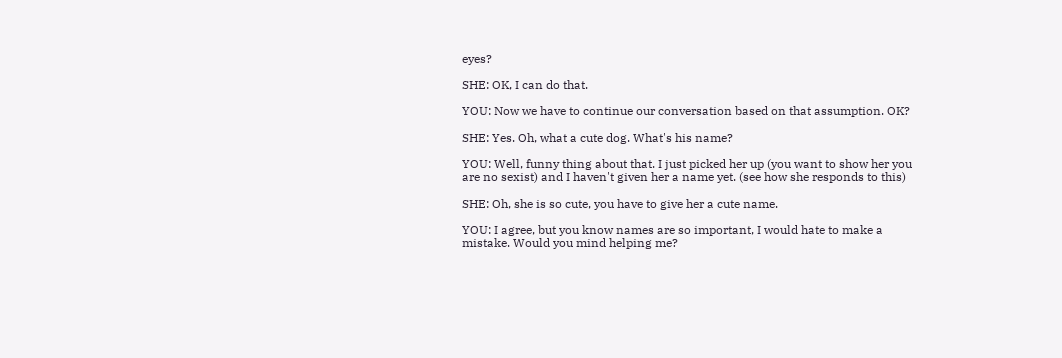eyes?

SHE: OK, I can do that.

YOU: Now we have to continue our conversation based on that assumption. OK?

SHE: Yes. Oh, what a cute dog. What's his name?

YOU: Well, funny thing about that. I just picked her up (you want to show her you are no sexist) and I haven't given her a name yet. (see how she responds to this)

SHE: Oh, she is so cute, you have to give her a cute name.

YOU: I agree, but you know names are so important, I would hate to make a mistake. Would you mind helping me?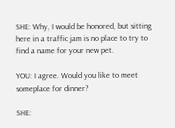SHE: Why, I would be honored, but sitting here in a traffic jam is no place to try to find a name for your new pet.

YOU: I agree. Would you like to meet someplace for dinner?

SHE: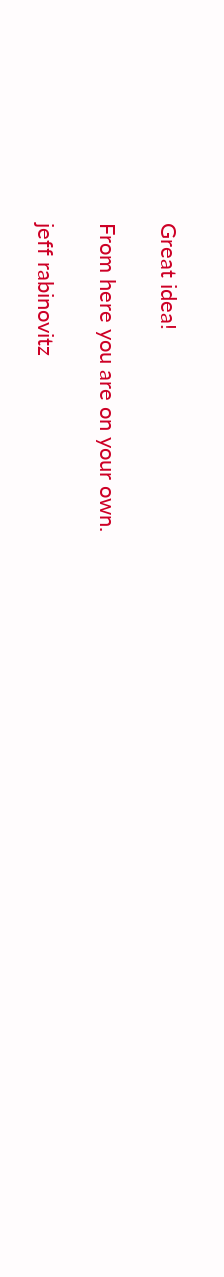Great idea!

From here you are on your own.

jeff rabinovitz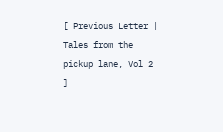[ Previous Letter | Tales from the pickup lane, Vol 2 ]